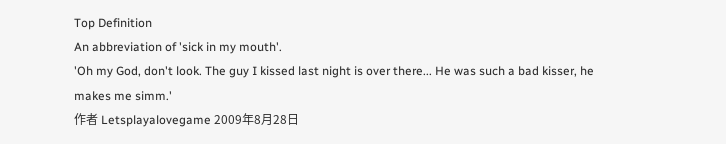Top Definition
An abbreviation of 'sick in my mouth'.
'Oh my God, don't look. The guy I kissed last night is over there... He was such a bad kisser, he makes me simm.'
作者 Letsplayalovegame 2009年8月28日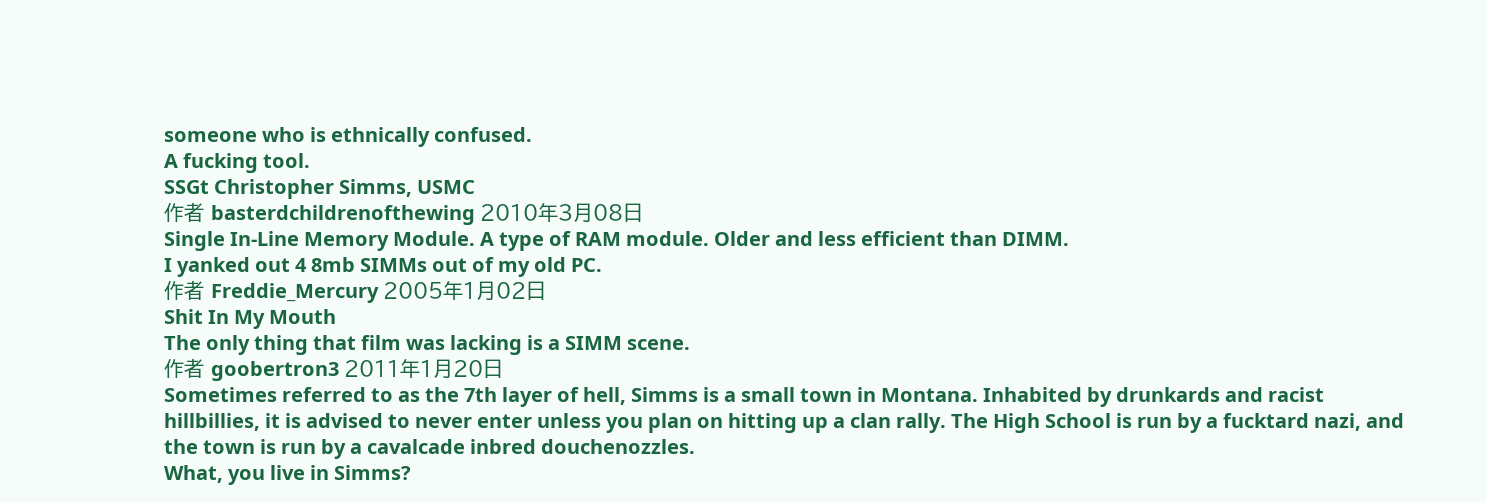someone who is ethnically confused.
A fucking tool.
SSGt Christopher Simms, USMC
作者 basterdchildrenofthewing 2010年3月08日
Single In-Line Memory Module. A type of RAM module. Older and less efficient than DIMM.
I yanked out 4 8mb SIMMs out of my old PC.
作者 Freddie_Mercury 2005年1月02日
Shit In My Mouth
The only thing that film was lacking is a SIMM scene.
作者 goobertron3 2011年1月20日
Sometimes referred to as the 7th layer of hell, Simms is a small town in Montana. Inhabited by drunkards and racist hillbillies, it is advised to never enter unless you plan on hitting up a clan rally. The High School is run by a fucktard nazi, and the town is run by a cavalcade inbred douchenozzles.
What, you live in Simms?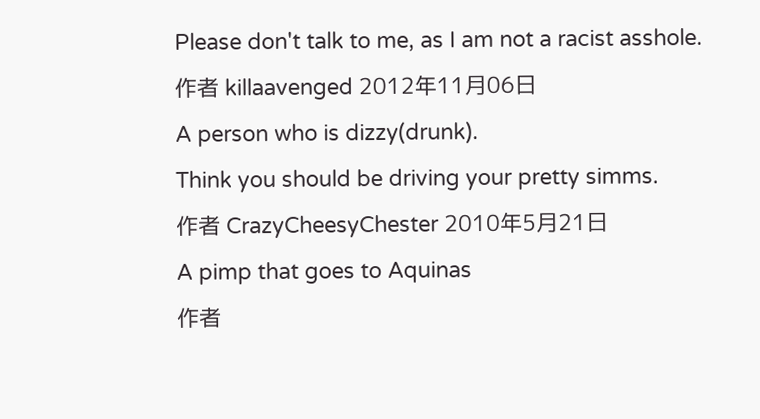Please don't talk to me, as I am not a racist asshole.
作者 killaavenged 2012年11月06日
A person who is dizzy(drunk).
Think you should be driving your pretty simms.
作者 CrazyCheesyChester 2010年5月21日
A pimp that goes to Aquinas
作者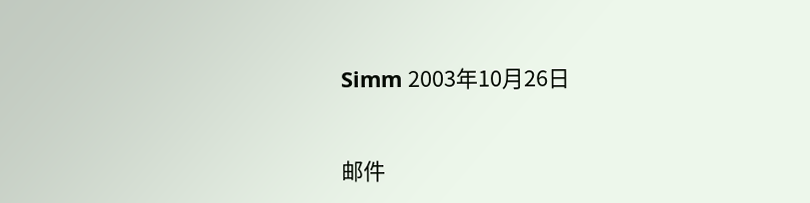Simm 2003年10月26日


邮件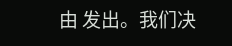由 发出。我们决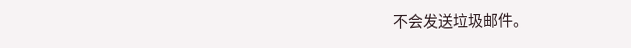不会发送垃圾邮件。